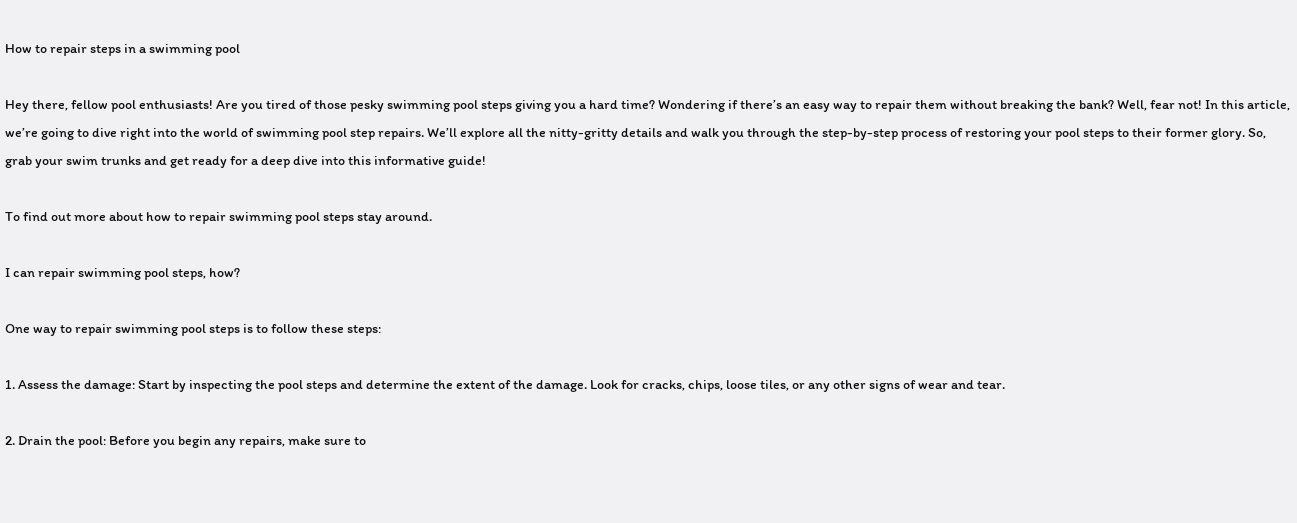How to repair steps in a swimming pool

Hey there, fellow pool enthusiasts! Are you tired of those pesky swimming pool steps giving you a hard time? Wondering if there’s an easy way to repair them without breaking the bank? Well, fear not! In this article, we’re going to dive right into the world of swimming pool step repairs. We’ll explore all the nitty-gritty details and walk you through the step-by-step process of restoring your pool steps to their former glory. So, grab your swim trunks and get ready for a deep dive into this informative guide!

To find out more about how to repair swimming pool steps stay around.

I can repair swimming pool steps, how?

One way to repair swimming pool steps is to follow these steps:

1. Assess the damage: Start by inspecting the pool steps and determine the extent of the damage. Look for cracks, chips, loose tiles, or any other signs of wear and tear.

2. Drain the pool: Before you begin any repairs, make sure to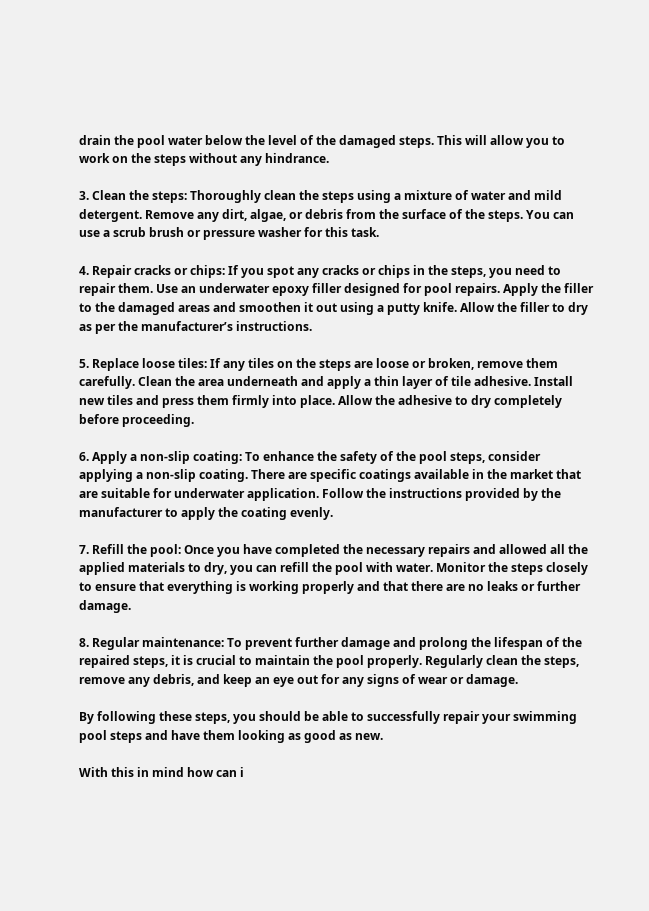drain the pool water below the level of the damaged steps. This will allow you to work on the steps without any hindrance.

3. Clean the steps: Thoroughly clean the steps using a mixture of water and mild detergent. Remove any dirt, algae, or debris from the surface of the steps. You can use a scrub brush or pressure washer for this task.

4. Repair cracks or chips: If you spot any cracks or chips in the steps, you need to repair them. Use an underwater epoxy filler designed for pool repairs. Apply the filler to the damaged areas and smoothen it out using a putty knife. Allow the filler to dry as per the manufacturer’s instructions.

5. Replace loose tiles: If any tiles on the steps are loose or broken, remove them carefully. Clean the area underneath and apply a thin layer of tile adhesive. Install new tiles and press them firmly into place. Allow the adhesive to dry completely before proceeding.

6. Apply a non-slip coating: To enhance the safety of the pool steps, consider applying a non-slip coating. There are specific coatings available in the market that are suitable for underwater application. Follow the instructions provided by the manufacturer to apply the coating evenly.

7. Refill the pool: Once you have completed the necessary repairs and allowed all the applied materials to dry, you can refill the pool with water. Monitor the steps closely to ensure that everything is working properly and that there are no leaks or further damage.

8. Regular maintenance: To prevent further damage and prolong the lifespan of the repaired steps, it is crucial to maintain the pool properly. Regularly clean the steps, remove any debris, and keep an eye out for any signs of wear or damage.

By following these steps, you should be able to successfully repair your swimming pool steps and have them looking as good as new.

With this in mind how can i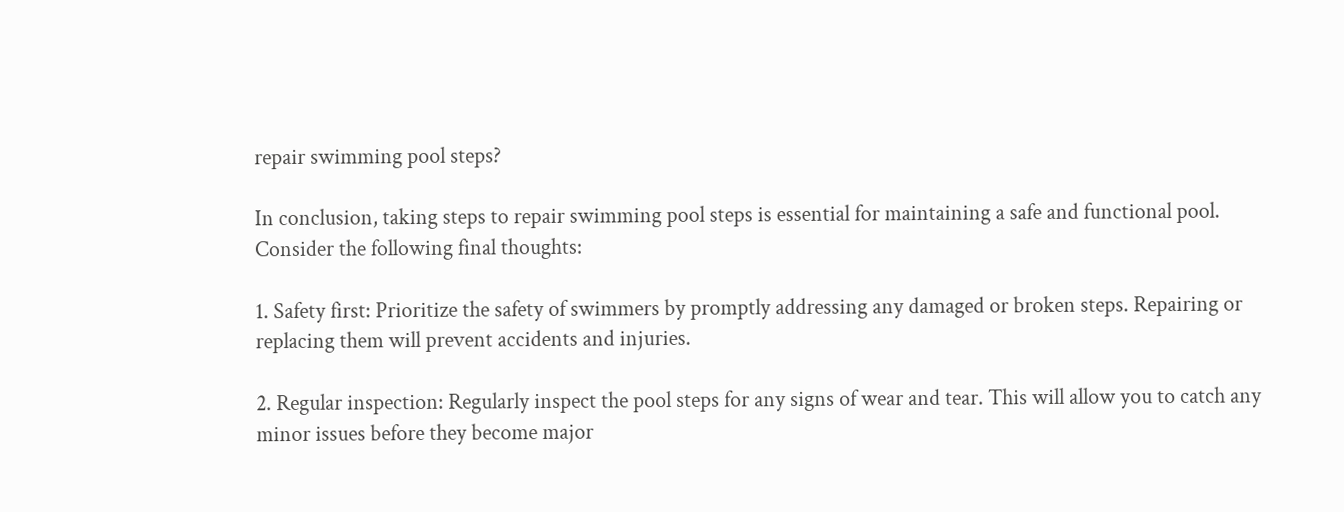repair swimming pool steps?

In conclusion, taking steps to repair swimming pool steps is essential for maintaining a safe and functional pool. Consider the following final thoughts:

1. Safety first: Prioritize the safety of swimmers by promptly addressing any damaged or broken steps. Repairing or replacing them will prevent accidents and injuries.

2. Regular inspection: Regularly inspect the pool steps for any signs of wear and tear. This will allow you to catch any minor issues before they become major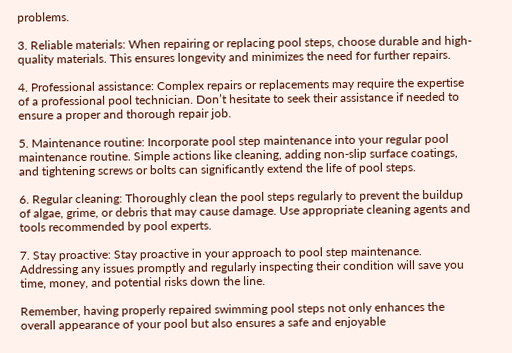problems.

3. Reliable materials: When repairing or replacing pool steps, choose durable and high-quality materials. This ensures longevity and minimizes the need for further repairs.

4. Professional assistance: Complex repairs or replacements may require the expertise of a professional pool technician. Don’t hesitate to seek their assistance if needed to ensure a proper and thorough repair job.

5. Maintenance routine: Incorporate pool step maintenance into your regular pool maintenance routine. Simple actions like cleaning, adding non-slip surface coatings, and tightening screws or bolts can significantly extend the life of pool steps.

6. Regular cleaning: Thoroughly clean the pool steps regularly to prevent the buildup of algae, grime, or debris that may cause damage. Use appropriate cleaning agents and tools recommended by pool experts.

7. Stay proactive: Stay proactive in your approach to pool step maintenance. Addressing any issues promptly and regularly inspecting their condition will save you time, money, and potential risks down the line.

Remember, having properly repaired swimming pool steps not only enhances the overall appearance of your pool but also ensures a safe and enjoyable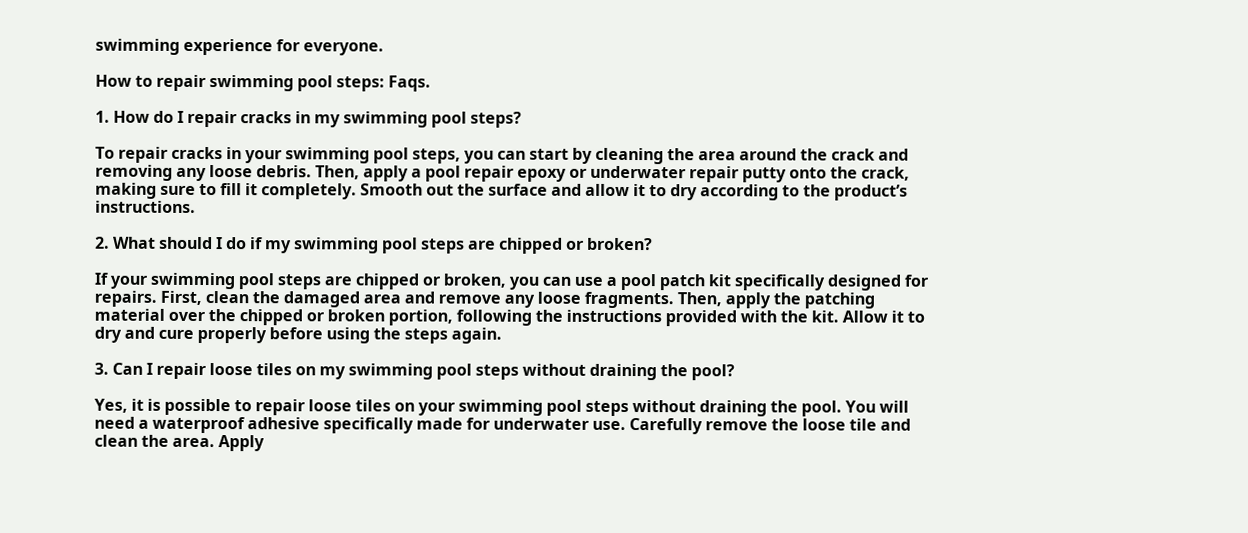swimming experience for everyone.

How to repair swimming pool steps: Faqs.

1. How do I repair cracks in my swimming pool steps?

To repair cracks in your swimming pool steps, you can start by cleaning the area around the crack and removing any loose debris. Then, apply a pool repair epoxy or underwater repair putty onto the crack, making sure to fill it completely. Smooth out the surface and allow it to dry according to the product’s instructions.

2. What should I do if my swimming pool steps are chipped or broken?

If your swimming pool steps are chipped or broken, you can use a pool patch kit specifically designed for repairs. First, clean the damaged area and remove any loose fragments. Then, apply the patching material over the chipped or broken portion, following the instructions provided with the kit. Allow it to dry and cure properly before using the steps again.

3. Can I repair loose tiles on my swimming pool steps without draining the pool?

Yes, it is possible to repair loose tiles on your swimming pool steps without draining the pool. You will need a waterproof adhesive specifically made for underwater use. Carefully remove the loose tile and clean the area. Apply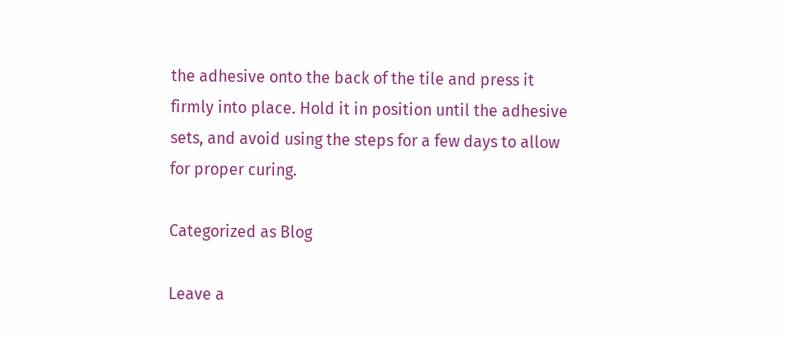the adhesive onto the back of the tile and press it firmly into place. Hold it in position until the adhesive sets, and avoid using the steps for a few days to allow for proper curing.

Categorized as Blog

Leave a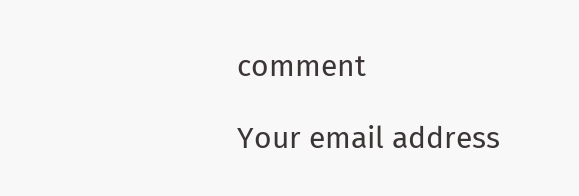comment

Your email address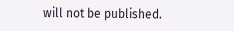will not be published.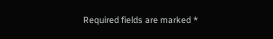Required fields are marked *